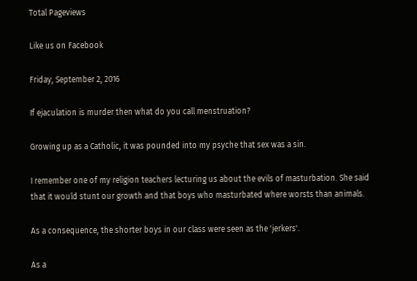Total Pageviews

Like us on Facebook

Friday, September 2, 2016

If ejaculation is murder then what do you call menstruation?

Growing up as a Catholic, it was pounded into my psyche that sex was a sin.

I remember one of my religion teachers lecturing us about the evils of masturbation. She said that it would stunt our growth and that boys who masturbated where worsts than animals.

As a consequence, the shorter boys in our class were seen as the 'jerkers'.

As a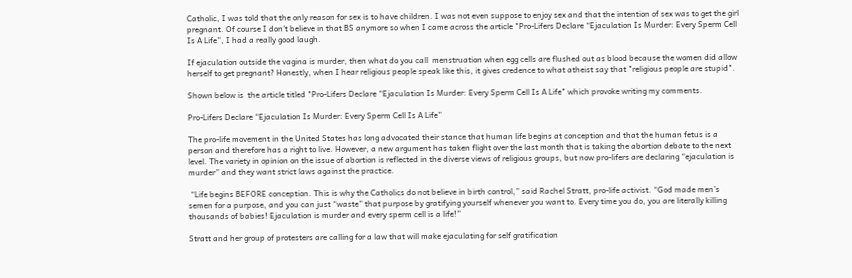Catholic, I was told that the only reason for sex is to have children. I was not even suppose to enjoy sex and that the intention of sex was to get the girl pregnant. Of course I don't believe in that BS anymore so when I came across the article "Pro-Lifers Declare “Ejaculation Is Murder: Every Sperm Cell Is A Life”, I had a really good laugh.

If ejaculation outside the vagina is murder, then what do you call  menstruation when egg cells are flushed out as blood because the women did allow herself to get pregnant? Honestly, when I hear religious people speak like this, it gives credence to what atheist say that "religious people are stupid".

Shown below is  the article titled "Pro-Lifers Declare “Ejaculation Is Murder: Every Sperm Cell Is A Life" which provoke writing my comments.

Pro-Lifers Declare “Ejaculation Is Murder: Every Sperm Cell Is A Life”

The pro-life movement in the United States has long advocated their stance that human life begins at conception and that the human fetus is a person and therefore has a right to live. However, a new argument has taken flight over the last month that is taking the abortion debate to the next level. The variety in opinion on the issue of abortion is reflected in the diverse views of religious groups, but now pro-lifers are declaring “ejaculation is murder” and they want strict laws against the practice.

 “Life begins BEFORE conception. This is why the Catholics do not believe in birth control,” said Rachel Stratt, pro-life activist. “God made men’s semen for a purpose, and you can just “waste” that purpose by gratifying yourself whenever you want to. Every time you do, you are literally killing thousands of babies! Ejaculation is murder and every sperm cell is a life!”

Stratt and her group of protesters are calling for a law that will make ejaculating for self gratification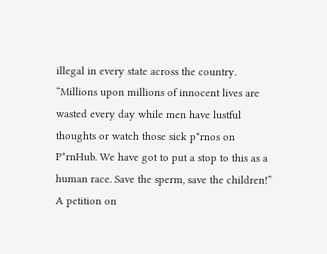illegal in every state across the country. “Millions upon millions of innocent lives are wasted every day while men have lustful thoughts or watch those sick p*rnos on P*rnHub. We have got to put a stop to this as a human race. Save the sperm, save the children!” A petition on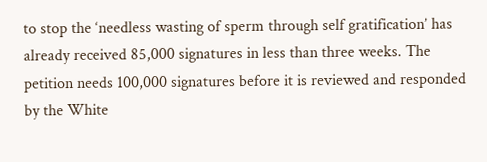to stop the ‘needless wasting of sperm through self gratification’ has already received 85,000 signatures in less than three weeks. The petition needs 100,000 signatures before it is reviewed and responded by the White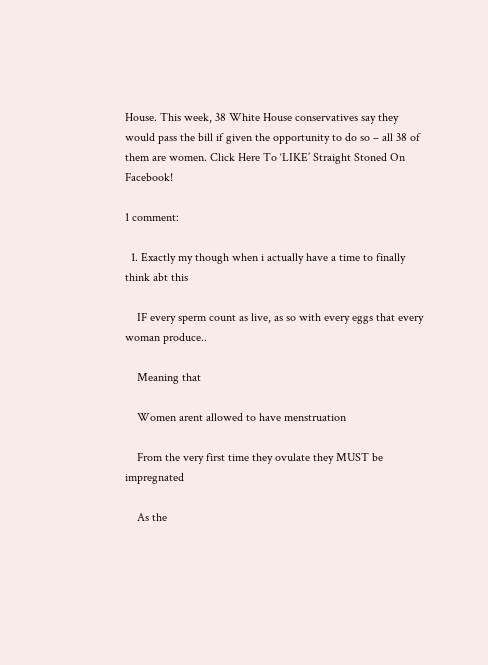House. This week, 38 White House conservatives say they would pass the bill if given the opportunity to do so – all 38 of them are women. Click Here To ‘LIKE’ Straight Stoned On Facebook!

1 comment:

  1. Exactly my though when i actually have a time to finally think abt this

    IF every sperm count as live, as so with every eggs that every woman produce..

    Meaning that

    Women arent allowed to have menstruation

    From the very first time they ovulate they MUST be impregnated

    As the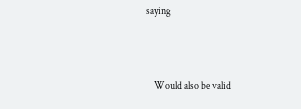saying




    Would also be valid